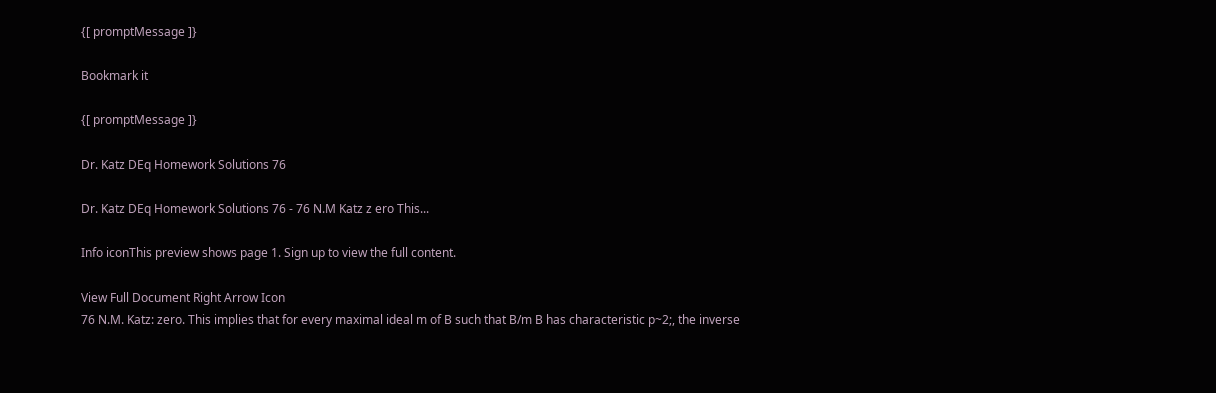{[ promptMessage ]}

Bookmark it

{[ promptMessage ]}

Dr. Katz DEq Homework Solutions 76

Dr. Katz DEq Homework Solutions 76 - 76 N.M Katz z ero This...

Info iconThis preview shows page 1. Sign up to view the full content.

View Full Document Right Arrow Icon
76 N.M. Katz: zero. This implies that for every maximal ideal m of B such that B/m B has characteristic p~2;, the inverse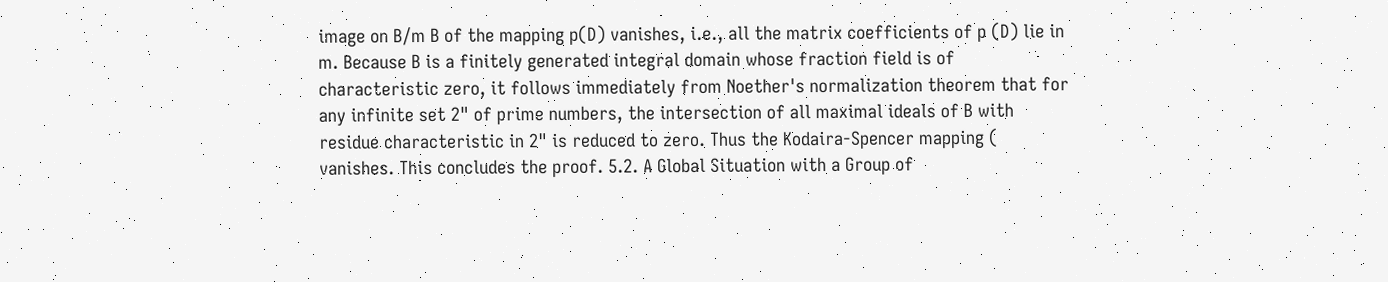image on B/m B of the mapping p(D) vanishes, i.e., all the matrix coefficients of p (D) lie in m. Because B is a finitely generated integral domain whose fraction field is of characteristic zero, it follows immediately from Noether's normalization theorem that for any infinite set 2" of prime numbers, the intersection of all maximal ideals of B with residue characteristic in 2" is reduced to zero. Thus the Kodaira-Spencer mapping ( vanishes. This concludes the proof. 5.2. A Global Situation with a Group of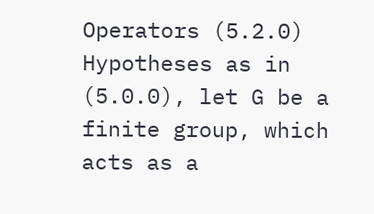Operators (5.2.0) Hypotheses as in (5.0.0), let G be a finite group, which acts as a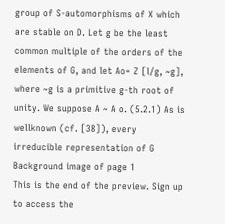group of S-automorphisms of X which are stable on D. Let g be the least common multiple of the orders of the elements of G, and let Ao= Z [l/g, ~g], where ~g is a primitive g-th root of unity. We suppose A ~ A o. (5.2.1) As is wellknown (cf. [38]), every irreducible representation of G
Background image of page 1
This is the end of the preview. Sign up to access the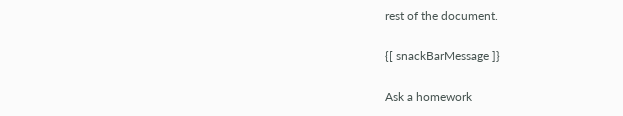rest of the document.

{[ snackBarMessage ]}

Ask a homework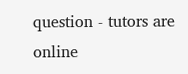question - tutors are online